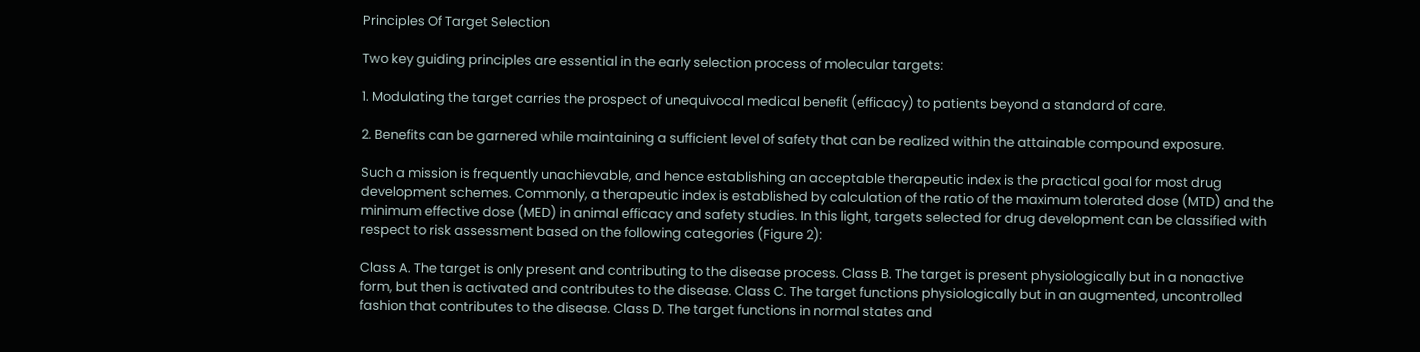Principles Of Target Selection

Two key guiding principles are essential in the early selection process of molecular targets:

1. Modulating the target carries the prospect of unequivocal medical benefit (efficacy) to patients beyond a standard of care.

2. Benefits can be garnered while maintaining a sufficient level of safety that can be realized within the attainable compound exposure.

Such a mission is frequently unachievable, and hence establishing an acceptable therapeutic index is the practical goal for most drug development schemes. Commonly, a therapeutic index is established by calculation of the ratio of the maximum tolerated dose (MTD) and the minimum effective dose (MED) in animal efficacy and safety studies. In this light, targets selected for drug development can be classified with respect to risk assessment based on the following categories (Figure 2):

Class A. The target is only present and contributing to the disease process. Class B. The target is present physiologically but in a nonactive form, but then is activated and contributes to the disease. Class C. The target functions physiologically but in an augmented, uncontrolled fashion that contributes to the disease. Class D. The target functions in normal states and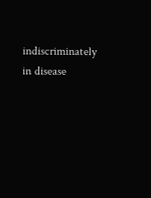indiscriminately in disease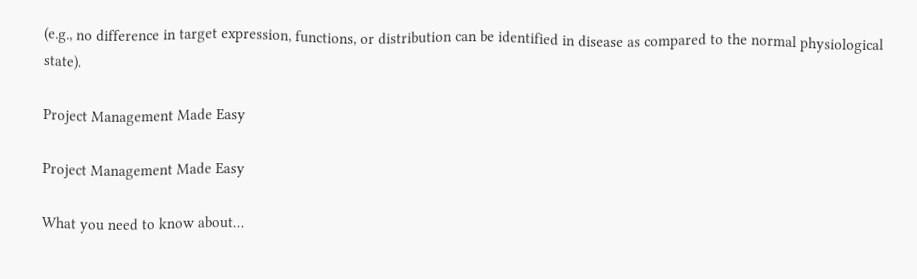(e.g., no difference in target expression, functions, or distribution can be identified in disease as compared to the normal physiological state).

Project Management Made Easy

Project Management Made Easy

What you need to know about…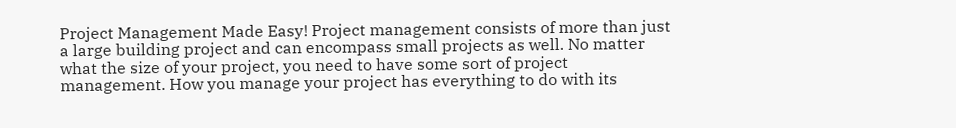Project Management Made Easy! Project management consists of more than just a large building project and can encompass small projects as well. No matter what the size of your project, you need to have some sort of project management. How you manage your project has everything to do with its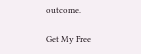outcome.

Get My Free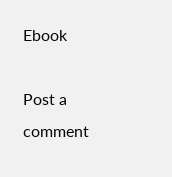Ebook

Post a comment